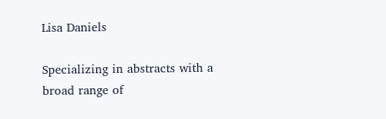Lisa Daniels

Specializing in abstracts with a broad range of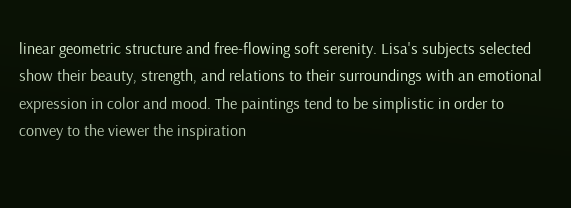linear geometric structure and free-flowing soft serenity. Lisa's subjects selected show their beauty, strength, and relations to their surroundings with an emotional expression in color and mood. The paintings tend to be simplistic in order to convey to the viewer the inspiration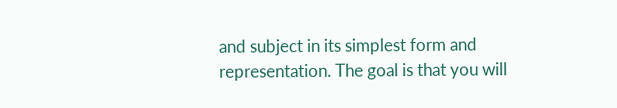and subject in its simplest form and representation. The goal is that you will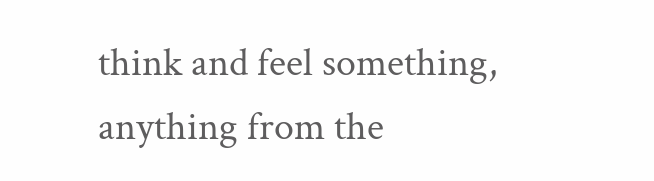think and feel something, anything from the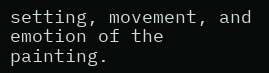setting, movement, and emotion of the painting.